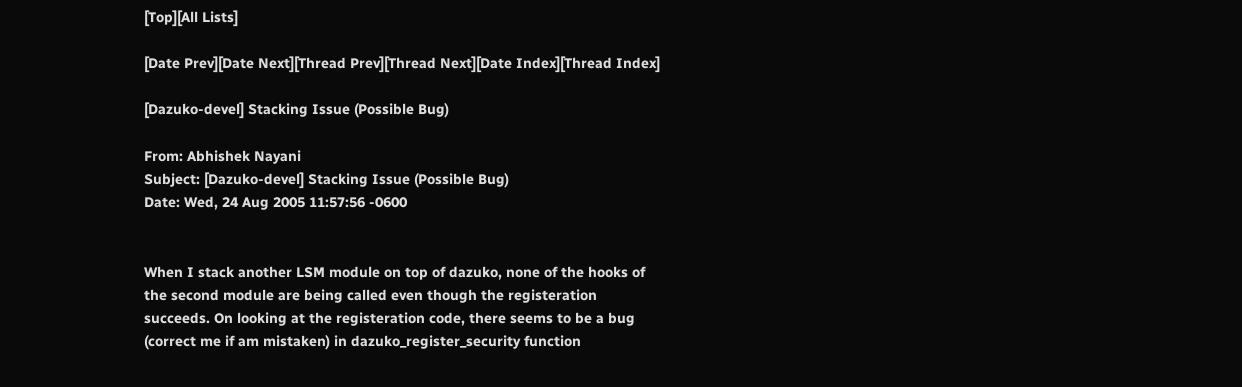[Top][All Lists]

[Date Prev][Date Next][Thread Prev][Thread Next][Date Index][Thread Index]

[Dazuko-devel] Stacking Issue (Possible Bug)

From: Abhishek Nayani
Subject: [Dazuko-devel] Stacking Issue (Possible Bug)
Date: Wed, 24 Aug 2005 11:57:56 -0600


When I stack another LSM module on top of dazuko, none of the hooks of
the second module are being called even though the registeration
succeeds. On looking at the registeration code, there seems to be a bug
(correct me if am mistaken) in dazuko_register_security function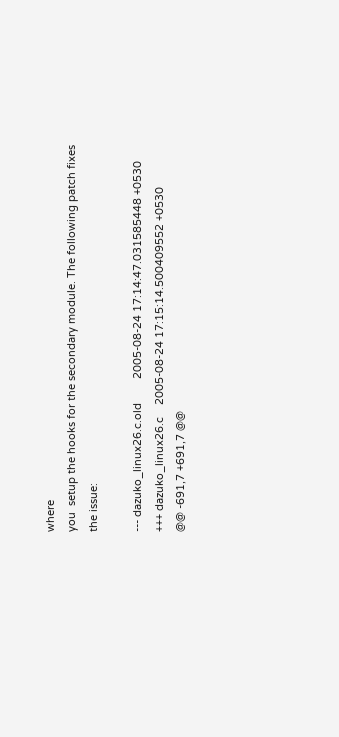where
you  setup the hooks for the secondary module. The following patch fixes
the issue:

--- dazuko_linux26.c.old        2005-08-24 17:14:47.031585448 +0530
+++ dazuko_linux26.c    2005-08-24 17:15:14.500409552 +0530
@@ -691,7 +691,7 @@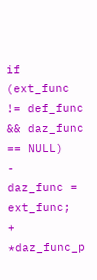if (ext_func != def_func && daz_func == NULL)
-                       daz_func = ext_func;
+                       *daz_func_p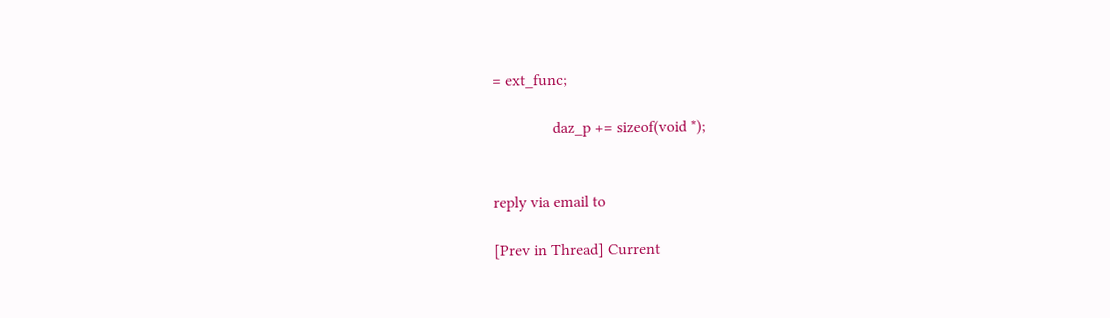= ext_func;

               daz_p += sizeof(void *);


reply via email to

[Prev in Thread] Current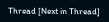Thread [Next in Thread]